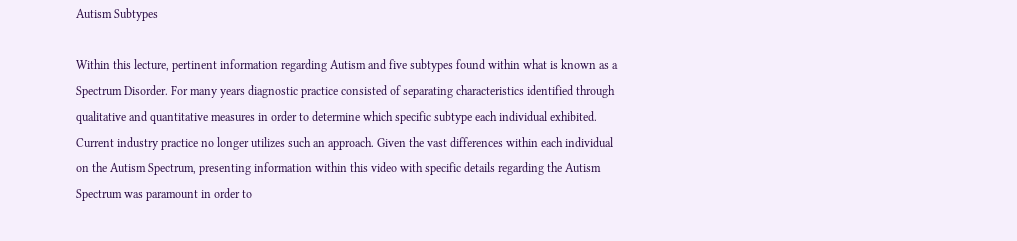Autism Subtypes

Within this lecture, pertinent information regarding Autism and five subtypes found within what is known as a Spectrum Disorder. For many years diagnostic practice consisted of separating characteristics identified through qualitative and quantitative measures in order to determine which specific subtype each individual exhibited. Current industry practice no longer utilizes such an approach. Given the vast differences within each individual on the Autism Spectrum, presenting information within this video with specific details regarding the Autism Spectrum was paramount in order to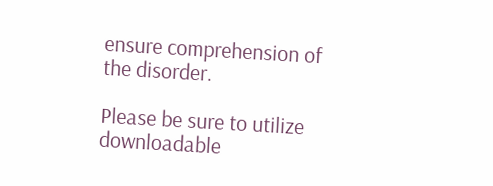ensure comprehension of the disorder.

Please be sure to utilize downloadable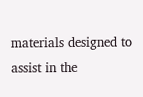materials designed to assist in the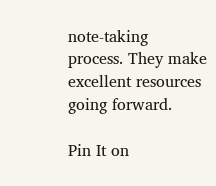note-taking process. They make excellent resources going forward.

Pin It on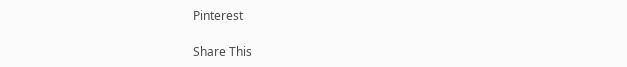Pinterest

Share This